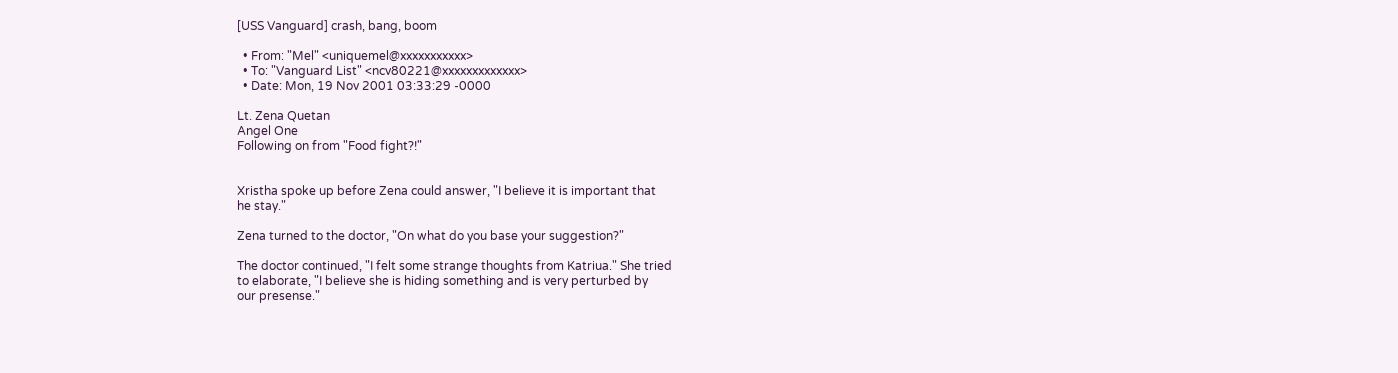[USS Vanguard] crash, bang, boom

  • From: "Mel" <uniquemel@xxxxxxxxxxx>
  • To: "Vanguard List" <ncv80221@xxxxxxxxxxxxx>
  • Date: Mon, 19 Nov 2001 03:33:29 -0000

Lt. Zena Quetan
Angel One
Following on from "Food fight?!"


Xristha spoke up before Zena could answer, "I believe it is important that
he stay."

Zena turned to the doctor, "On what do you base your suggestion?"

The doctor continued, "I felt some strange thoughts from Katriua." She tried
to elaborate, "I believe she is hiding something and is very perturbed by
our presense."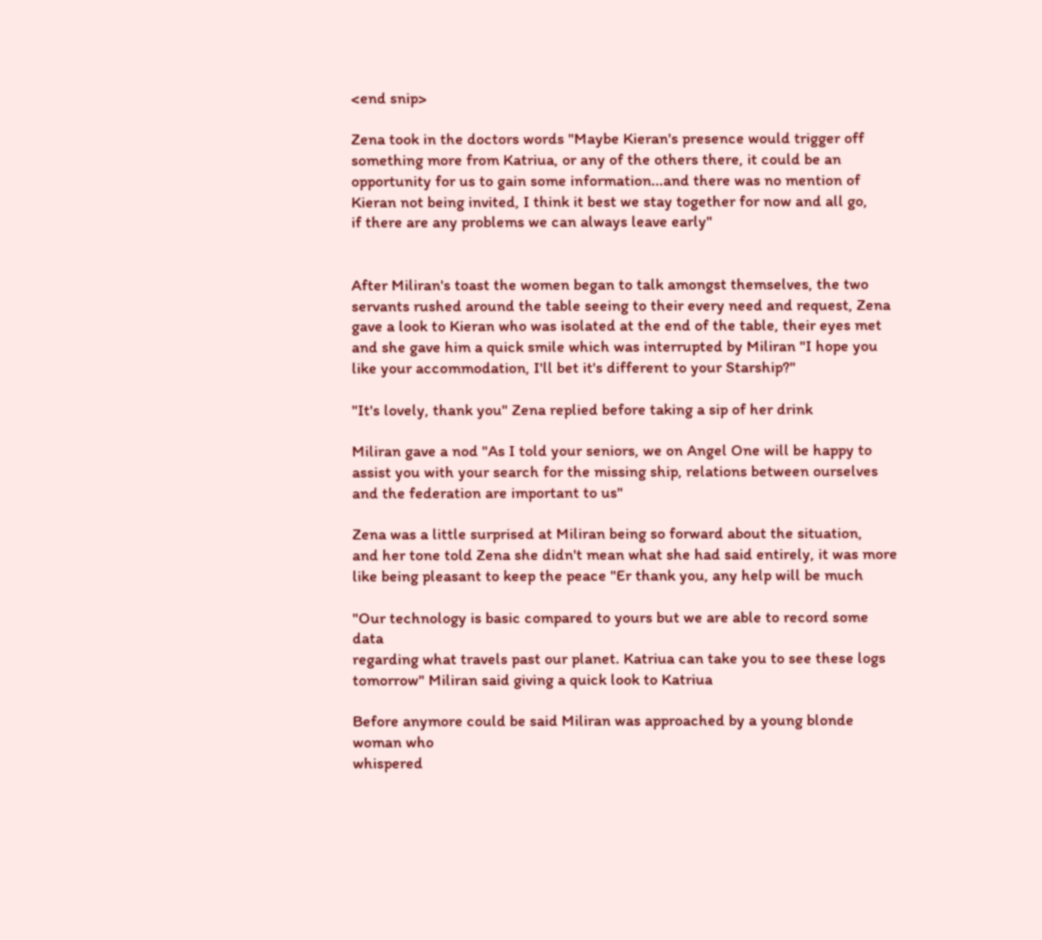<end snip>

Zena took in the doctors words "Maybe Kieran's presence would trigger off
something more from Katriua, or any of the others there, it could be an
opportunity for us to gain some information...and there was no mention of
Kieran not being invited, I think it best we stay together for now and all go,
if there are any problems we can always leave early"


After Miliran's toast the women began to talk amongst themselves, the two
servants rushed around the table seeing to their every need and request, Zena
gave a look to Kieran who was isolated at the end of the table, their eyes met
and she gave him a quick smile which was interrupted by Miliran "I hope you
like your accommodation, I'll bet it's different to your Starship?"

"It's lovely, thank you" Zena replied before taking a sip of her drink

Miliran gave a nod "As I told your seniors, we on Angel One will be happy to
assist you with your search for the missing ship, relations between ourselves
and the federation are important to us"

Zena was a little surprised at Miliran being so forward about the situation,
and her tone told Zena she didn't mean what she had said entirely, it was more
like being pleasant to keep the peace "Er thank you, any help will be much

"Our technology is basic compared to yours but we are able to record some data
regarding what travels past our planet. Katriua can take you to see these logs
tomorrow" Miliran said giving a quick look to Katriua

Before anymore could be said Miliran was approached by a young blonde woman who
whispered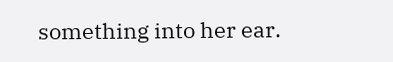something into her ear.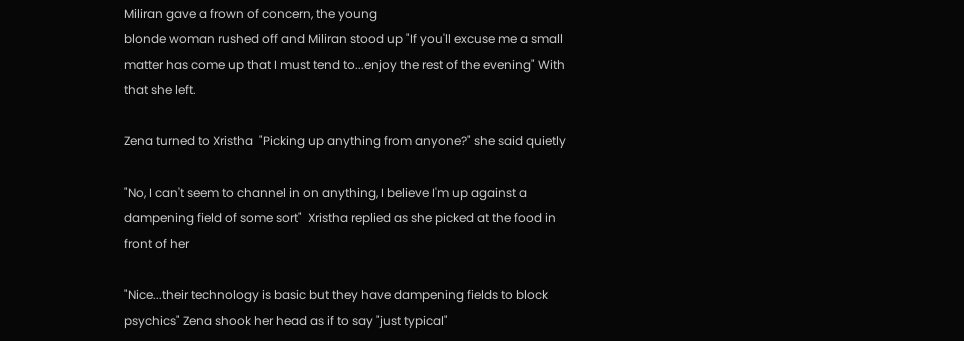Miliran gave a frown of concern, the young
blonde woman rushed off and Miliran stood up "If you'll excuse me a small
matter has come up that I must tend to...enjoy the rest of the evening" With
that she left.

Zena turned to Xristha  "Picking up anything from anyone?" she said quietly

"No, I can't seem to channel in on anything, I believe I'm up against a
dampening field of some sort"  Xristha replied as she picked at the food in
front of her

"Nice...their technology is basic but they have dampening fields to block
psychics" Zena shook her head as if to say "just typical"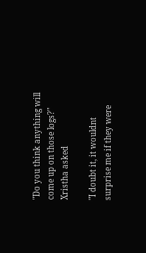"Do you think anything will come up on those logs?" Xristha asked

"I doubt it, it wouldnt surprise me if they were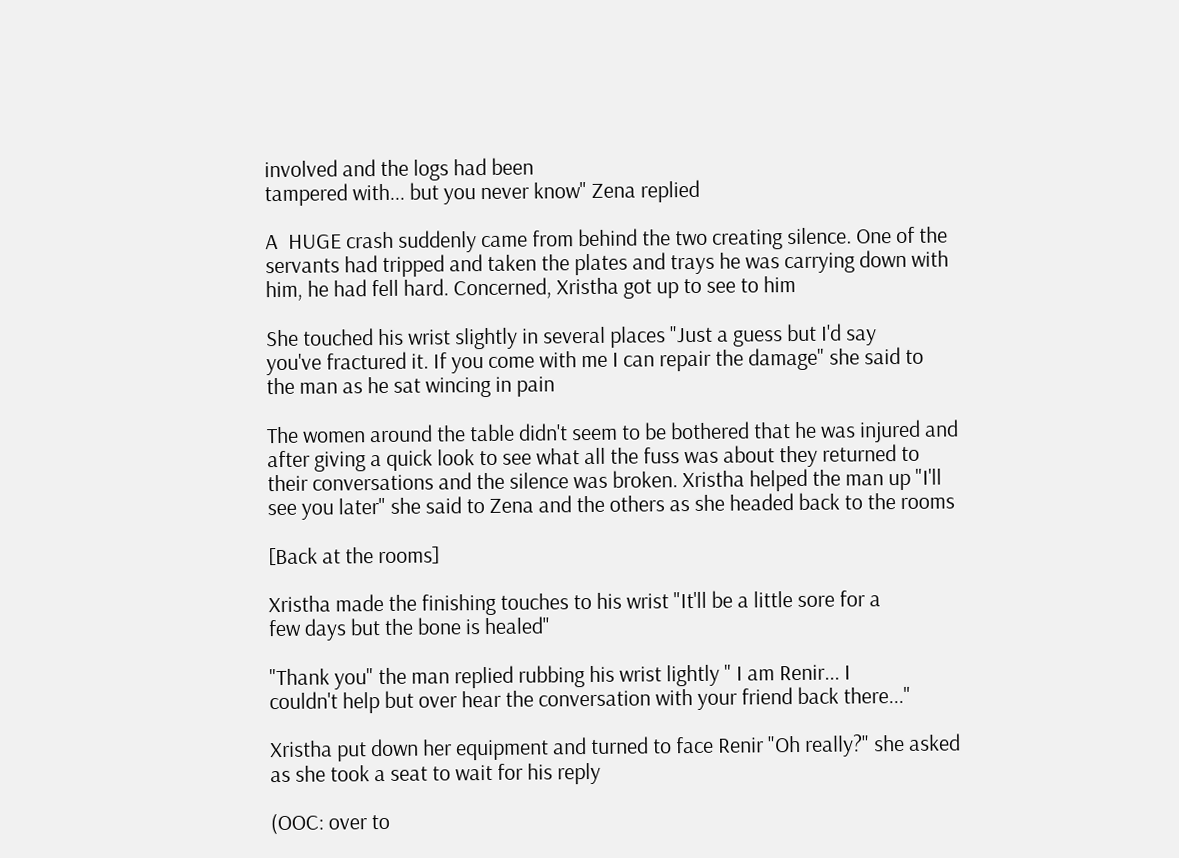involved and the logs had been
tampered with... but you never know" Zena replied

A  HUGE crash suddenly came from behind the two creating silence. One of the
servants had tripped and taken the plates and trays he was carrying down with
him, he had fell hard. Concerned, Xristha got up to see to him

She touched his wrist slightly in several places "Just a guess but I'd say
you've fractured it. If you come with me I can repair the damage" she said to
the man as he sat wincing in pain

The women around the table didn't seem to be bothered that he was injured and
after giving a quick look to see what all the fuss was about they returned to
their conversations and the silence was broken. Xristha helped the man up "I'll
see you later" she said to Zena and the others as she headed back to the rooms

[Back at the rooms]

Xristha made the finishing touches to his wrist "It'll be a little sore for a
few days but the bone is healed"

"Thank you" the man replied rubbing his wrist lightly " I am Renir... I
couldn't help but over hear the conversation with your friend back there..."

Xristha put down her equipment and turned to face Renir "Oh really?" she asked
as she took a seat to wait for his reply

(OOC: over to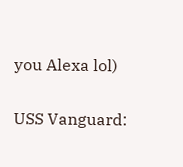you Alexa lol)

USS Vanguard: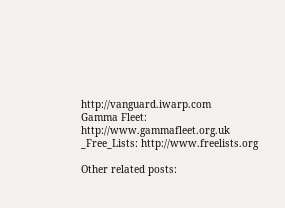http://vanguard.iwarp.com
Gamma Fleet: http://www.gammafleet.org.uk
_Free_Lists: http://www.freelists.org

Other related posts: